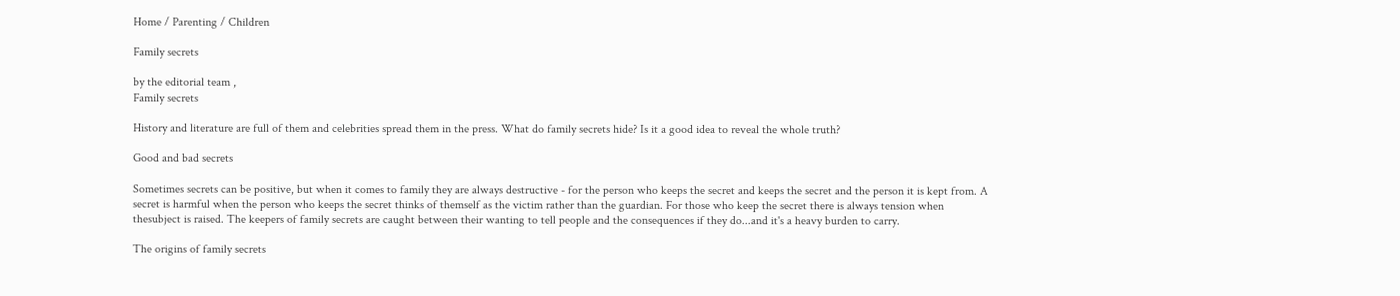Home / Parenting / Children

Family secrets

by the editorial team ,
Family secrets

History and literature are full of them and celebrities spread them in the press. What do family secrets hide? Is it a good idea to reveal the whole truth?

Good and bad secrets

Sometimes secrets can be positive, but when it comes to family they are always destructive - for the person who keeps the secret and keeps the secret and the person it is kept from. A secret is harmful when the person who keeps the secret thinks of themself as the victim rather than the guardian. For those who keep the secret there is always tension when thesubject is raised. The keepers of family secrets are caught between their wanting to tell people and the consequences if they do...and it's a heavy burden to carry.

The origins of family secrets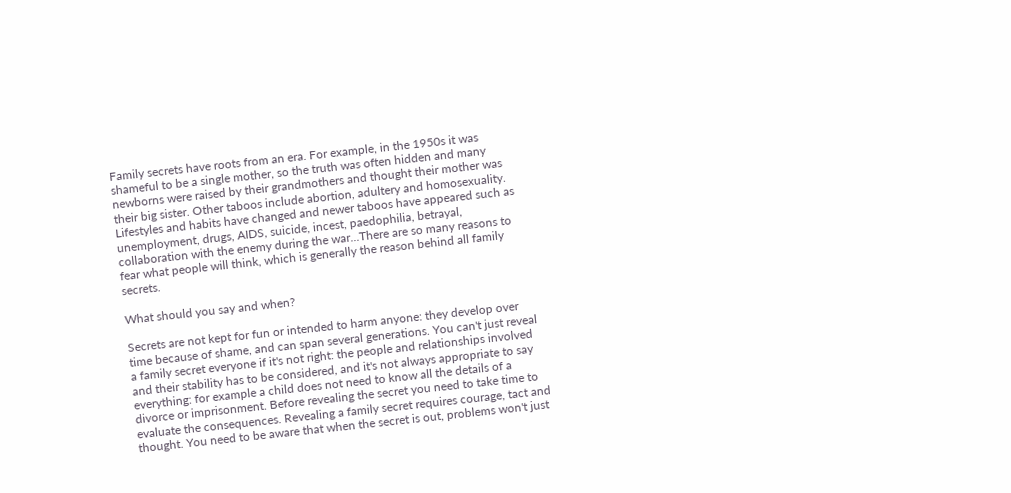Family secrets have roots from an era. For example, in the 1950s it was shameful to be a single mother, so the truth was often hidden and many newborns were raised by their grandmothers and thought their mother was their big sister. Other taboos include abortion, adultery and homosexuality. Lifestyles and habits have changed and newer taboos have appeared such as unemployment, drugs, AIDS, suicide, incest, paedophilia, betrayal, collaboration with the enemy during the war...There are so many reasons to fear what people will think, which is generally the reason behind all family secrets.

What should you say and when?

Secrets are not kept for fun or intended to harm anyone: they develop over time because of shame, and can span several generations. You can't just reveal a family secret everyone if it's not right: the people and relationships involved and their stability has to be considered, and it's not always appropriate to say everything: for example a child does not need to know all the details of a divorce or imprisonment. Before revealing the secret you need to take time to evaluate the consequences. Revealing a family secret requires courage, tact and thought. You need to be aware that when the secret is out, problems won't just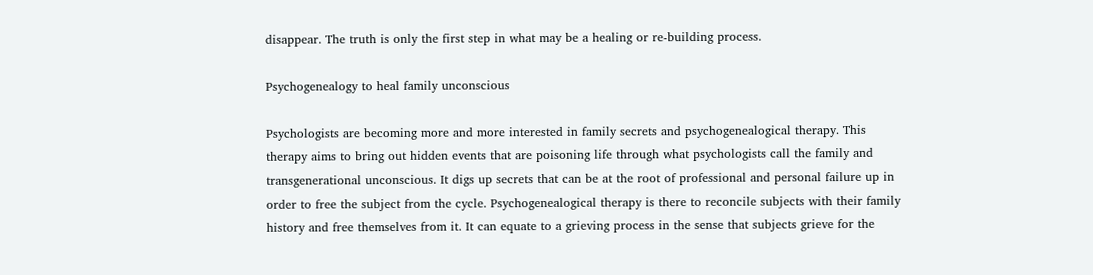disappear. The truth is only the first step in what may be a healing or re-building process.

Psychogenealogy to heal family unconscious

Psychologists are becoming more and more interested in family secrets and psychogenealogical therapy. This therapy aims to bring out hidden events that are poisoning life through what psychologists call the family and transgenerational unconscious. It digs up secrets that can be at the root of professional and personal failure up in order to free the subject from the cycle. Psychogenealogical therapy is there to reconcile subjects with their family history and free themselves from it. It can equate to a grieving process in the sense that subjects grieve for the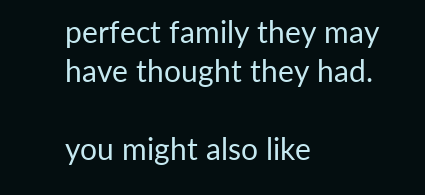perfect family they may have thought they had.

you might also like